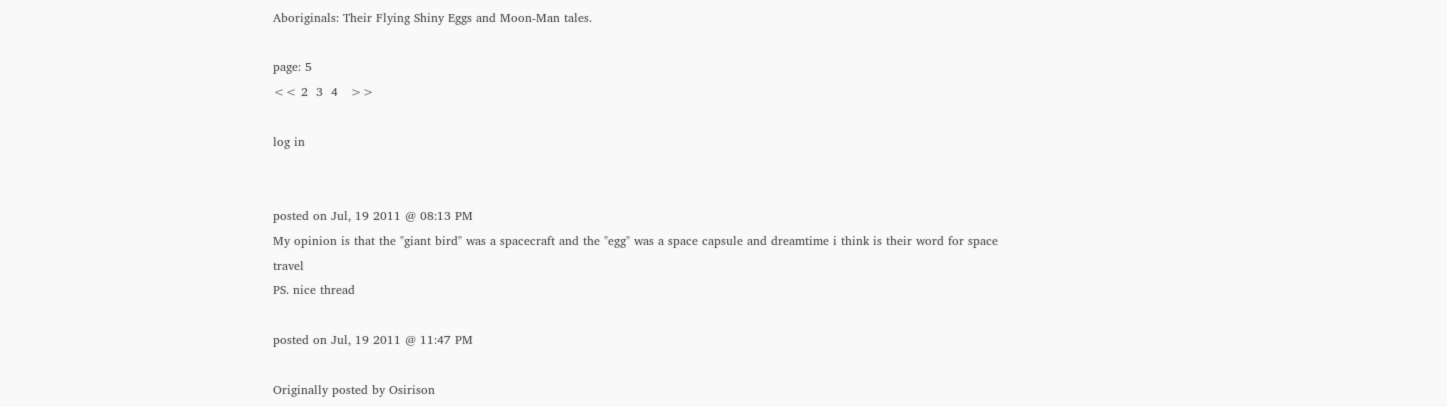Aboriginals: Their Flying Shiny Eggs and Moon-Man tales.

page: 5
<< 2  3  4   >>

log in


posted on Jul, 19 2011 @ 08:13 PM
My opinion is that the "giant bird" was a spacecraft and the "egg" was a space capsule and dreamtime i think is their word for space travel
PS. nice thread

posted on Jul, 19 2011 @ 11:47 PM

Originally posted by Osirison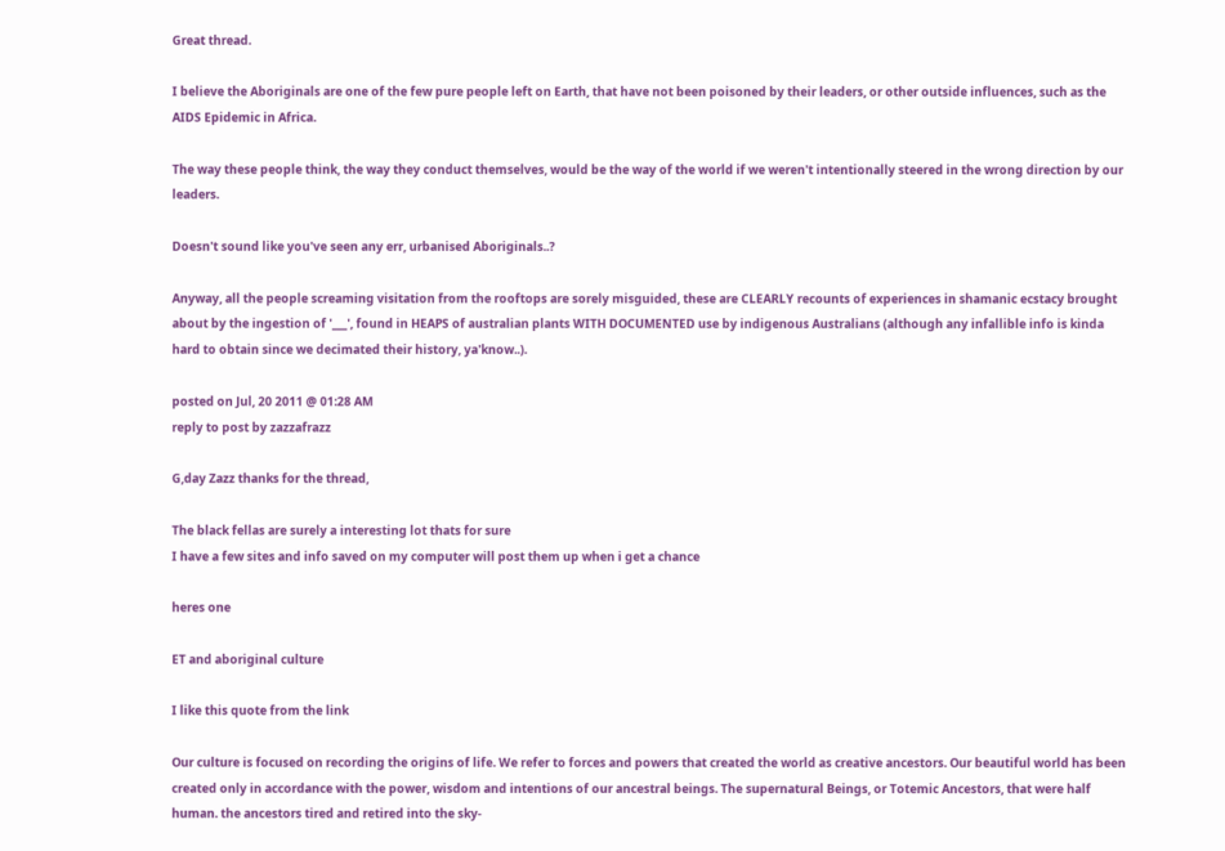Great thread.

I believe the Aboriginals are one of the few pure people left on Earth, that have not been poisoned by their leaders, or other outside influences, such as the AIDS Epidemic in Africa.

The way these people think, the way they conduct themselves, would be the way of the world if we weren't intentionally steered in the wrong direction by our leaders.

Doesn't sound like you've seen any err, urbanised Aboriginals..?

Anyway, all the people screaming visitation from the rooftops are sorely misguided, these are CLEARLY recounts of experiences in shamanic ecstacy brought about by the ingestion of '___', found in HEAPS of australian plants WITH DOCUMENTED use by indigenous Australians (although any infallible info is kinda hard to obtain since we decimated their history, ya'know..).

posted on Jul, 20 2011 @ 01:28 AM
reply to post by zazzafrazz

G,day Zazz thanks for the thread,

The black fellas are surely a interesting lot thats for sure
I have a few sites and info saved on my computer will post them up when i get a chance

heres one

ET and aboriginal culture

I like this quote from the link

Our culture is focused on recording the origins of life. We refer to forces and powers that created the world as creative ancestors. Our beautiful world has been created only in accordance with the power, wisdom and intentions of our ancestral beings. The supernatural Beings, or Totemic Ancestors, that were half human. the ancestors tired and retired into the sky-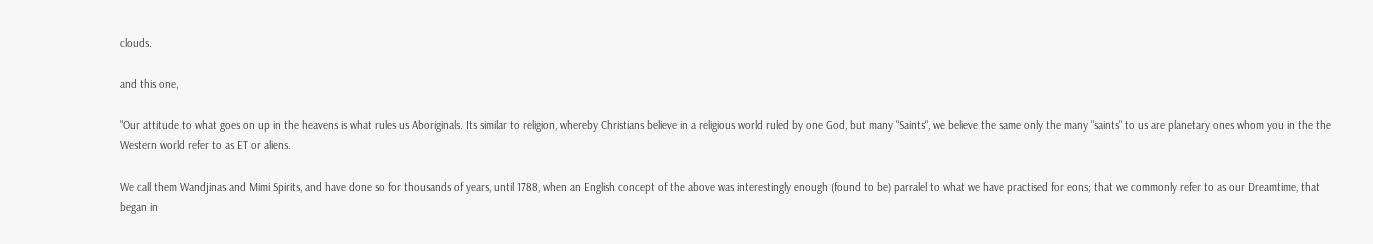clouds.

and this one,

"Our attitude to what goes on up in the heavens is what rules us Aboriginals. Its similar to religion, whereby Christians believe in a religious world ruled by one God, but many "Saints", we believe the same only the many "saints" to us are planetary ones whom you in the the Western world refer to as ET or aliens.

We call them Wandjinas and Mimi Spirits, and have done so for thousands of years, until 1788, when an English concept of the above was interestingly enough (found to be) parralel to what we have practised for eons; that we commonly refer to as our Dreamtime, that began in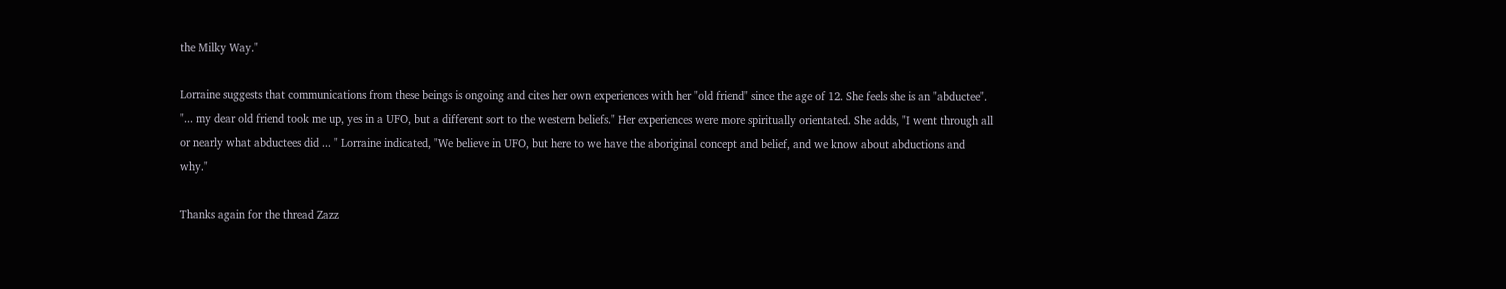the Milky Way."

Lorraine suggests that communications from these beings is ongoing and cites her own experiences with her "old friend" since the age of 12. She feels she is an "abductee". "... my dear old friend took me up, yes in a UFO, but a different sort to the western beliefs." Her experiences were more spiritually orientated. She adds, "I went through all or nearly what abductees did ... " Lorraine indicated, "We believe in UFO, but here to we have the aboriginal concept and belief, and we know about abductions and why."

Thanks again for the thread Zazz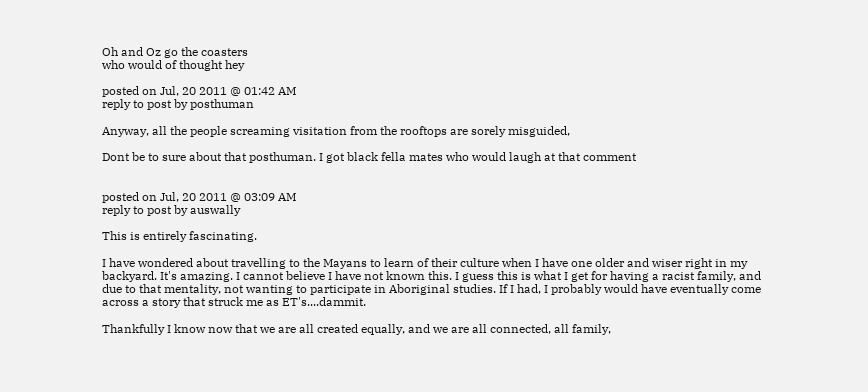Oh and Oz go the coasters
who would of thought hey

posted on Jul, 20 2011 @ 01:42 AM
reply to post by posthuman

Anyway, all the people screaming visitation from the rooftops are sorely misguided,

Dont be to sure about that posthuman. I got black fella mates who would laugh at that comment


posted on Jul, 20 2011 @ 03:09 AM
reply to post by auswally

This is entirely fascinating.

I have wondered about travelling to the Mayans to learn of their culture when I have one older and wiser right in my backyard. It's amazing. I cannot believe I have not known this. I guess this is what I get for having a racist family, and due to that mentality, not wanting to participate in Aboriginal studies. If I had, I probably would have eventually come across a story that struck me as ET's....dammit.

Thankfully I know now that we are all created equally, and we are all connected, all family,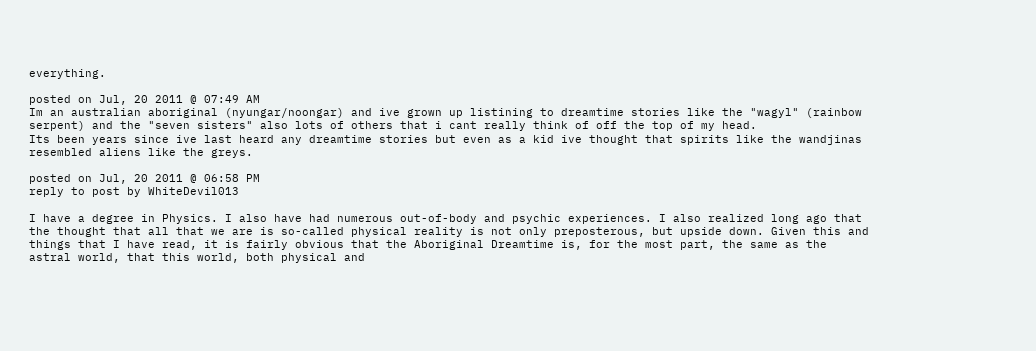everything.

posted on Jul, 20 2011 @ 07:49 AM
Im an australian aboriginal (nyungar/noongar) and ive grown up listining to dreamtime stories like the "wagyl" (rainbow serpent) and the "seven sisters" also lots of others that i cant really think of off the top of my head.
Its been years since ive last heard any dreamtime stories but even as a kid ive thought that spirits like the wandjinas resembled aliens like the greys.

posted on Jul, 20 2011 @ 06:58 PM
reply to post by WhiteDevil013

I have a degree in Physics. I also have had numerous out-of-body and psychic experiences. I also realized long ago that the thought that all that we are is so-called physical reality is not only preposterous, but upside down. Given this and things that I have read, it is fairly obvious that the Aboriginal Dreamtime is, for the most part, the same as the astral world, that this world, both physical and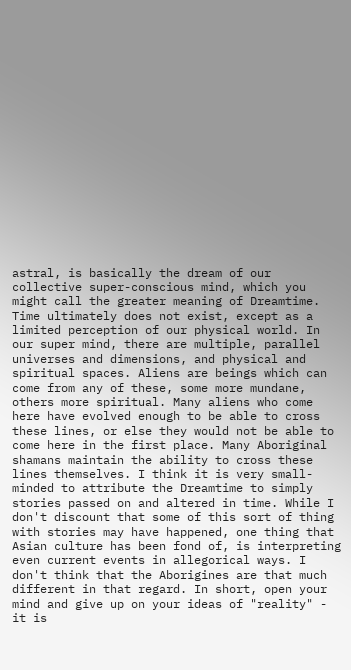astral, is basically the dream of our collective super-conscious mind, which you might call the greater meaning of Dreamtime. Time ultimately does not exist, except as a limited perception of our physical world. In our super mind, there are multiple, parallel universes and dimensions, and physical and spiritual spaces. Aliens are beings which can come from any of these, some more mundane, others more spiritual. Many aliens who come here have evolved enough to be able to cross these lines, or else they would not be able to come here in the first place. Many Aboriginal shamans maintain the ability to cross these lines themselves. I think it is very small-minded to attribute the Dreamtime to simply stories passed on and altered in time. While I don't discount that some of this sort of thing with stories may have happened, one thing that Asian culture has been fond of, is interpreting even current events in allegorical ways. I don't think that the Aborigines are that much different in that regard. In short, open your mind and give up on your ideas of "reality" - it is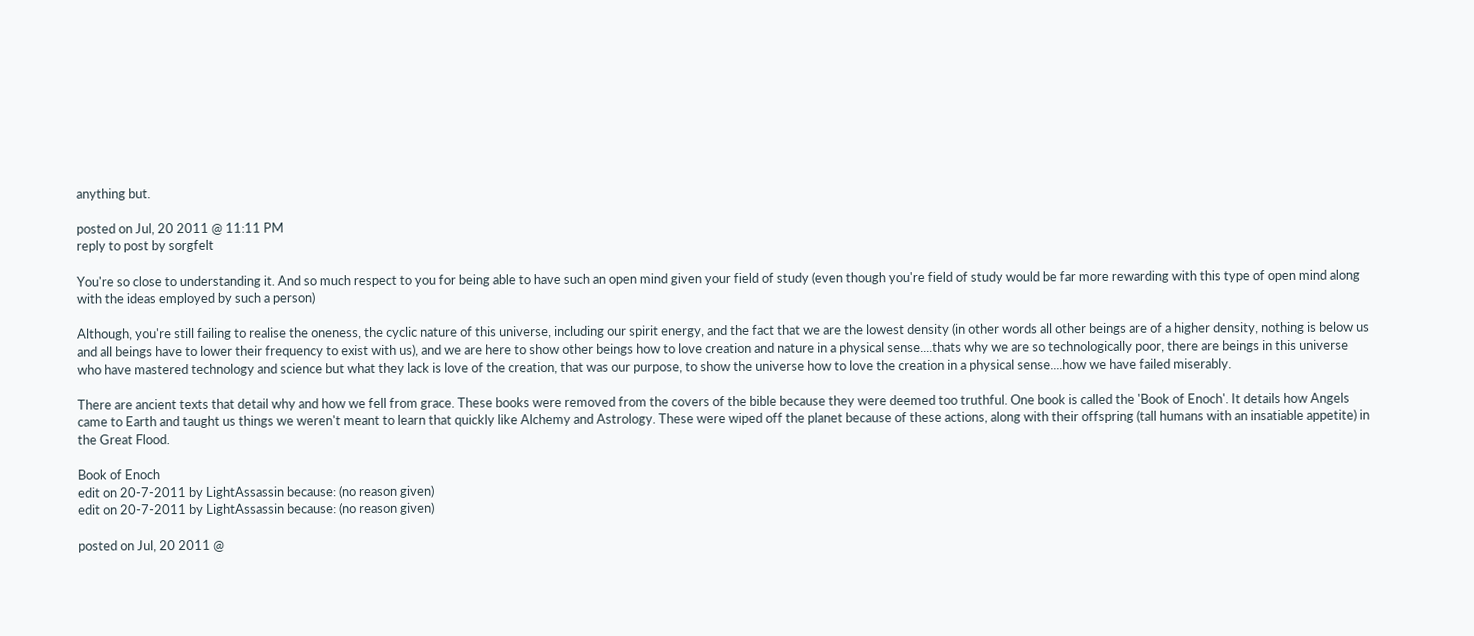anything but.

posted on Jul, 20 2011 @ 11:11 PM
reply to post by sorgfelt

You're so close to understanding it. And so much respect to you for being able to have such an open mind given your field of study (even though you're field of study would be far more rewarding with this type of open mind along with the ideas employed by such a person)

Although, you're still failing to realise the oneness, the cyclic nature of this universe, including our spirit energy, and the fact that we are the lowest density (in other words all other beings are of a higher density, nothing is below us and all beings have to lower their frequency to exist with us), and we are here to show other beings how to love creation and nature in a physical sense....thats why we are so technologically poor, there are beings in this universe who have mastered technology and science but what they lack is love of the creation, that was our purpose, to show the universe how to love the creation in a physical sense....how we have failed miserably.

There are ancient texts that detail why and how we fell from grace. These books were removed from the covers of the bible because they were deemed too truthful. One book is called the 'Book of Enoch'. It details how Angels came to Earth and taught us things we weren't meant to learn that quickly like Alchemy and Astrology. These were wiped off the planet because of these actions, along with their offspring (tall humans with an insatiable appetite) in the Great Flood.

Book of Enoch
edit on 20-7-2011 by LightAssassin because: (no reason given)
edit on 20-7-2011 by LightAssassin because: (no reason given)

posted on Jul, 20 2011 @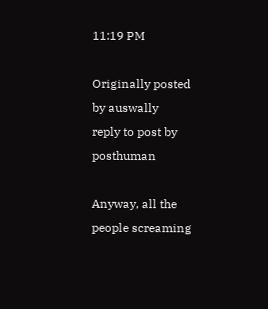11:19 PM

Originally posted by auswally
reply to post by posthuman

Anyway, all the people screaming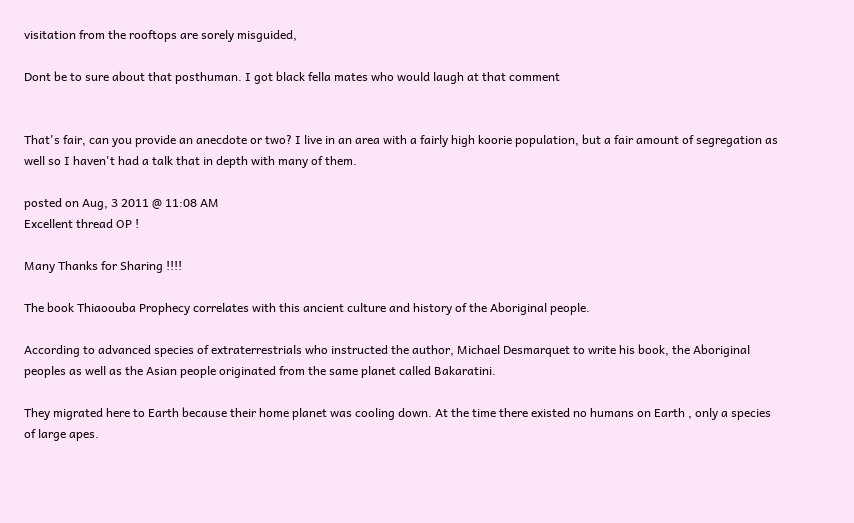visitation from the rooftops are sorely misguided,

Dont be to sure about that posthuman. I got black fella mates who would laugh at that comment


That's fair, can you provide an anecdote or two? I live in an area with a fairly high koorie population, but a fair amount of segregation as well so I haven't had a talk that in depth with many of them.

posted on Aug, 3 2011 @ 11:08 AM
Excellent thread OP !

Many Thanks for Sharing !!!!

The book Thiaoouba Prophecy correlates with this ancient culture and history of the Aboriginal people.

According to advanced species of extraterrestrials who instructed the author, Michael Desmarquet to write his book, the Aboriginal peoples as well as the Asian people originated from the same planet called Bakaratini.

They migrated here to Earth because their home planet was cooling down. At the time there existed no humans on Earth , only a species of large apes.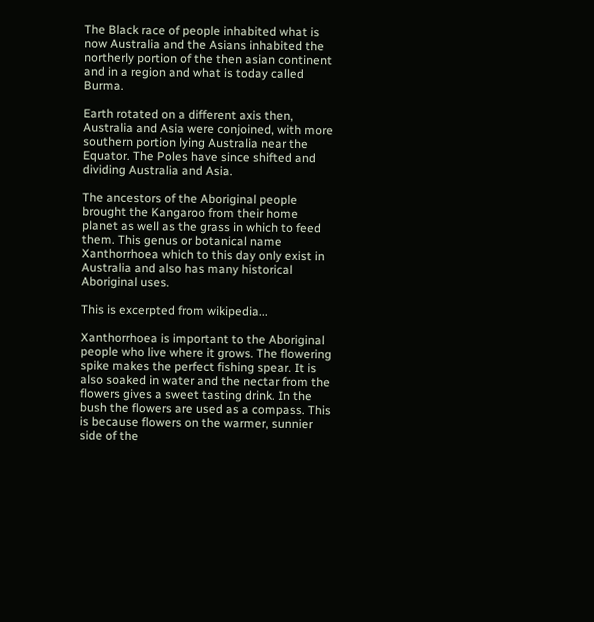The Black race of people inhabited what is now Australia and the Asians inhabited the northerly portion of the then asian continent and in a region and what is today called Burma.

Earth rotated on a different axis then, Australia and Asia were conjoined, with more southern portion lying Australia near the Equator. The Poles have since shifted and dividing Australia and Asia.

The ancestors of the Aboriginal people brought the Kangaroo from their home planet as well as the grass in which to feed them. This genus or botanical name Xanthorrhoea which to this day only exist in Australia and also has many historical Aboriginal uses.

This is excerpted from wikipedia...

Xanthorrhoea is important to the Aboriginal people who live where it grows. The flowering spike makes the perfect fishing spear. It is also soaked in water and the nectar from the flowers gives a sweet tasting drink. In the bush the flowers are used as a compass. This is because flowers on the warmer, sunnier side of the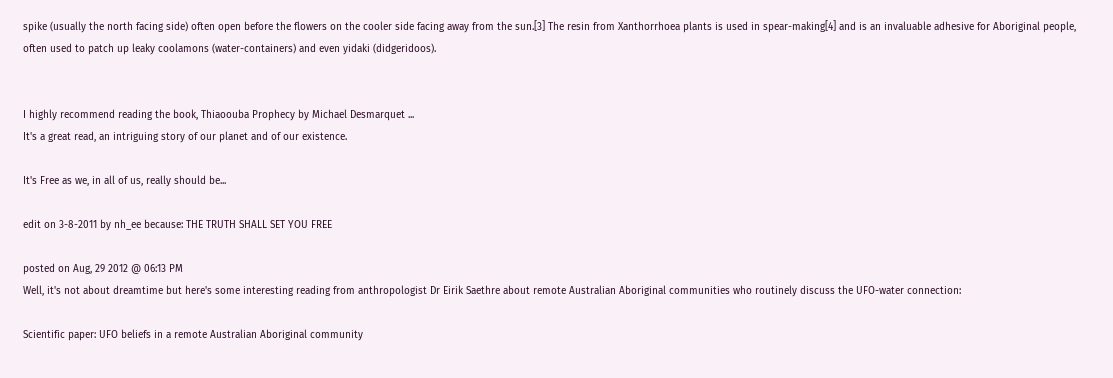spike (usually the north facing side) often open before the flowers on the cooler side facing away from the sun.[3] The resin from Xanthorrhoea plants is used in spear-making[4] and is an invaluable adhesive for Aboriginal people, often used to patch up leaky coolamons (water-containers) and even yidaki (didgeridoos).


I highly recommend reading the book, Thiaoouba Prophecy by Michael Desmarquet ...
It's a great read, an intriguing story of our planet and of our existence.

It's Free as we, in all of us, really should be...

edit on 3-8-2011 by nh_ee because: THE TRUTH SHALL SET YOU FREE

posted on Aug, 29 2012 @ 06:13 PM
Well, it's not about dreamtime but here's some interesting reading from anthropologist Dr Eirik Saethre about remote Australian Aboriginal communities who routinely discuss the UFO-water connection:

Scientific paper: UFO beliefs in a remote Australian Aboriginal community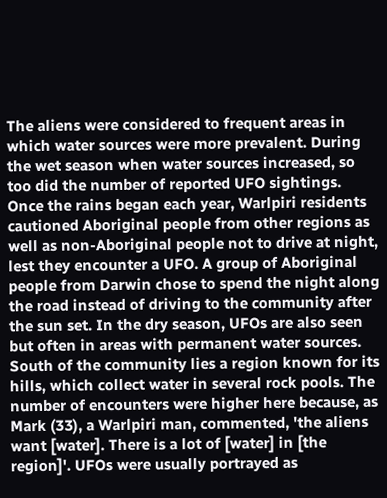The aliens were considered to frequent areas in which water sources were more prevalent. During the wet season when water sources increased, so too did the number of reported UFO sightings. Once the rains began each year, Warlpiri residents cautioned Aboriginal people from other regions as well as non-Aboriginal people not to drive at night, lest they encounter a UFO. A group of Aboriginal people from Darwin chose to spend the night along the road instead of driving to the community after the sun set. In the dry season, UFOs are also seen but often in areas with permanent water sources. South of the community lies a region known for its hills, which collect water in several rock pools. The number of encounters were higher here because, as Mark (33), a Warlpiri man, commented, 'the aliens want [water]. There is a lot of [water] in [the region]'. UFOs were usually portrayed as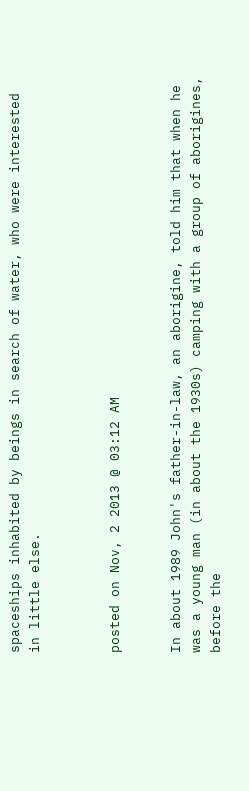spaceships inhabited by beings in search of water, who were interested in little else.



posted on Nov, 2 2013 @ 03:12 AM


In about 1989 John's father-in-law, an aborigine, told him that when he was a young man (in about the 1930s) camping with a group of aborigines, before the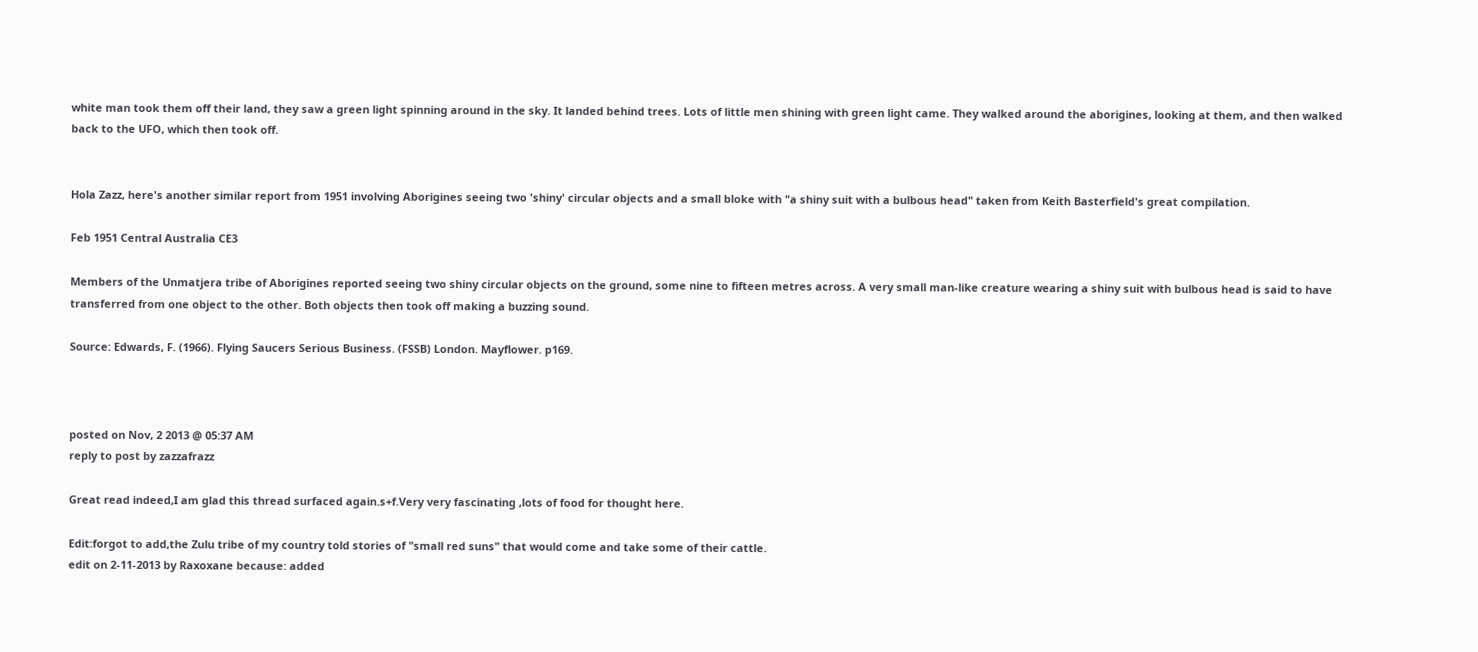white man took them off their land, they saw a green light spinning around in the sky. It landed behind trees. Lots of little men shining with green light came. They walked around the aborigines, looking at them, and then walked back to the UFO, which then took off.


Hola Zazz, here's another similar report from 1951 involving Aborigines seeing two 'shiny' circular objects and a small bloke with "a shiny suit with a bulbous head" taken from Keith Basterfield's great compilation.

Feb 1951 Central Australia CE3

Members of the Unmatjera tribe of Aborigines reported seeing two shiny circular objects on the ground, some nine to fifteen metres across. A very small man-like creature wearing a shiny suit with bulbous head is said to have transferred from one object to the other. Both objects then took off making a buzzing sound.

Source: Edwards, F. (1966). Flying Saucers Serious Business. (FSSB) London. Mayflower. p169.



posted on Nov, 2 2013 @ 05:37 AM
reply to post by zazzafrazz

Great read indeed,I am glad this thread surfaced again.s+f.Very very fascinating ,lots of food for thought here.

Edit:forgot to add,the Zulu tribe of my country told stories of "small red suns" that would come and take some of their cattle.
edit on 2-11-2013 by Raxoxane because: added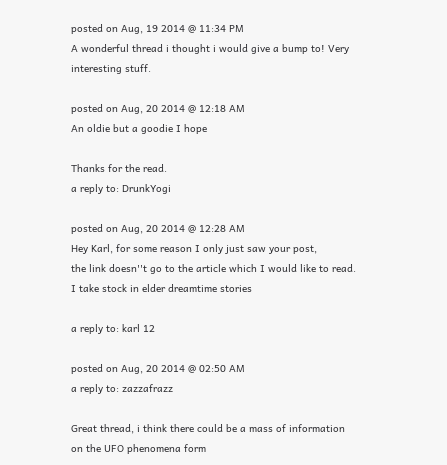posted on Aug, 19 2014 @ 11:34 PM
A wonderful thread i thought i would give a bump to! Very interesting stuff.

posted on Aug, 20 2014 @ 12:18 AM
An oldie but a goodie I hope

Thanks for the read.
a reply to: DrunkYogi

posted on Aug, 20 2014 @ 12:28 AM
Hey Karl, for some reason I only just saw your post,
the link doesn''t go to the article which I would like to read. I take stock in elder dreamtime stories

a reply to: karl 12

posted on Aug, 20 2014 @ 02:50 AM
a reply to: zazzafrazz

Great thread, i think there could be a mass of information on the UFO phenomena form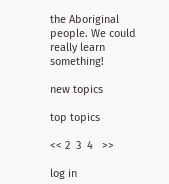the Aboriginal people. We could really learn something!

new topics

top topics

<< 2  3  4   >>

log in